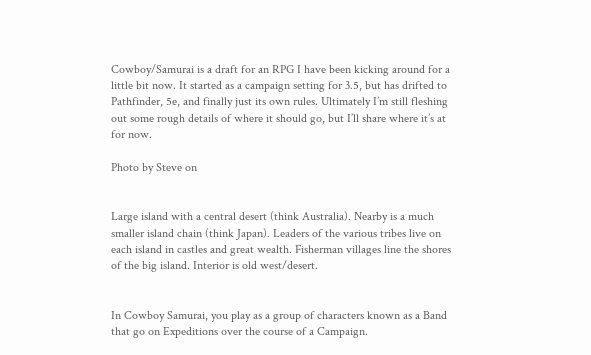Cowboy/Samurai is a draft for an RPG I have been kicking around for a little bit now. It started as a campaign setting for 3.5, but has drifted to Pathfinder, 5e, and finally just its own rules. Ultimately I’m still fleshing out some rough details of where it should go, but I’ll share where it’s at for now.

Photo by Steve on


Large island with a central desert (think Australia). Nearby is a much smaller island chain (think Japan). Leaders of the various tribes live on each island in castles and great wealth. Fisherman villages line the shores of the big island. Interior is old west/desert.


In Cowboy Samurai, you play as a group of characters known as a Band that go on Expeditions over the course of a Campaign.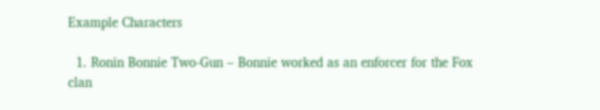Example Characters

  1. Ronin Bonnie Two-Gun – Bonnie worked as an enforcer for the Fox clan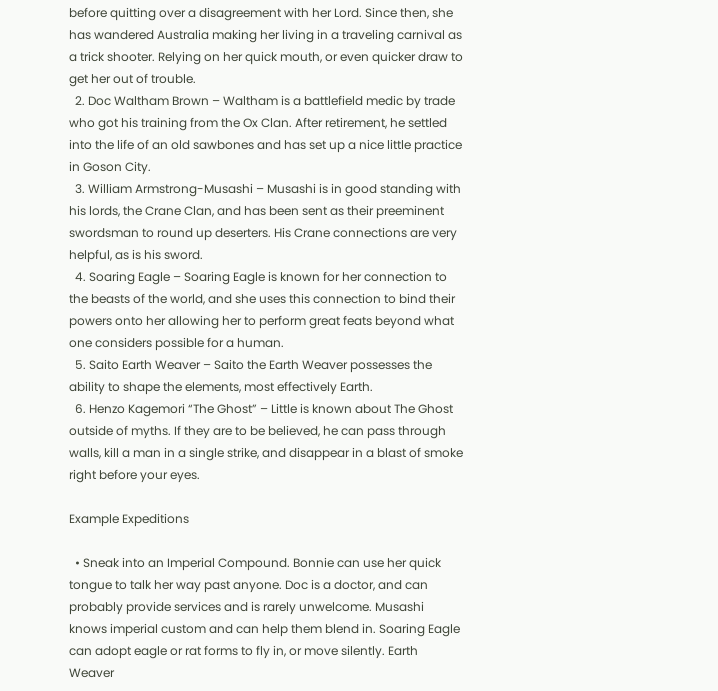before quitting over a disagreement with her Lord. Since then, she has wandered Australia making her living in a traveling carnival as a trick shooter. Relying on her quick mouth, or even quicker draw to get her out of trouble.
  2. Doc Waltham Brown – Waltham is a battlefield medic by trade who got his training from the Ox Clan. After retirement, he settled into the life of an old sawbones and has set up a nice little practice in Goson City.
  3. William Armstrong-Musashi – Musashi is in good standing with his lords, the Crane Clan, and has been sent as their preeminent swordsman to round up deserters. His Crane connections are very helpful, as is his sword.
  4. Soaring Eagle – Soaring Eagle is known for her connection to the beasts of the world, and she uses this connection to bind their powers onto her allowing her to perform great feats beyond what one considers possible for a human.
  5. Saito Earth Weaver – Saito the Earth Weaver possesses the ability to shape the elements, most effectively Earth.
  6. Henzo Kagemori “The Ghost” – Little is known about The Ghost outside of myths. If they are to be believed, he can pass through walls, kill a man in a single strike, and disappear in a blast of smoke right before your eyes.

Example Expeditions

  • Sneak into an Imperial Compound. Bonnie can use her quick tongue to talk her way past anyone. Doc is a doctor, and can probably provide services and is rarely unwelcome. Musashi knows imperial custom and can help them blend in. Soaring Eagle can adopt eagle or rat forms to fly in, or move silently. Earth Weaver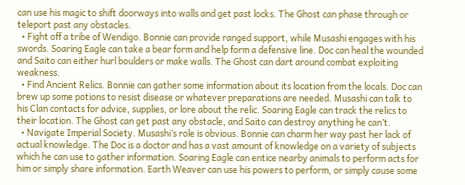can use his magic to shift doorways into walls and get past locks. The Ghost can phase through or teleport past any obstacles.
  • Fight off a tribe of Wendigo. Bonnie can provide ranged support, while Musashi engages with his swords. Soaring Eagle can take a bear form and help form a defensive line. Doc can heal the wounded and Saito can either hurl boulders or make walls. The Ghost can dart around combat exploiting weakness.
  • Find Ancient Relics. Bonnie can gather some information about its location from the locals. Doc can brew up some potions to resist disease or whatever preparations are needed. Musashi can talk to his Clan contacts for advice, supplies, or lore about the relic. Soaring Eagle can track the relics to their location. The Ghost can get past any obstacle, and Saito can destroy anything he can’t.
  • Navigate Imperial Society. Musashi’s role is obvious. Bonnie can charm her way past her lack of actual knowledge. The Doc is a doctor and has a vast amount of knowledge on a variety of subjects which he can use to gather information. Soaring Eagle can entice nearby animals to perform acts for him or simply share information. Earth Weaver can use his powers to perform, or simply cause some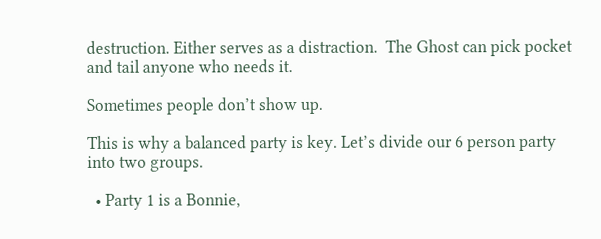destruction. Either serves as a distraction.  The Ghost can pick pocket and tail anyone who needs it.

Sometimes people don’t show up.

This is why a balanced party is key. Let’s divide our 6 person party into two groups.

  • Party 1 is a Bonnie,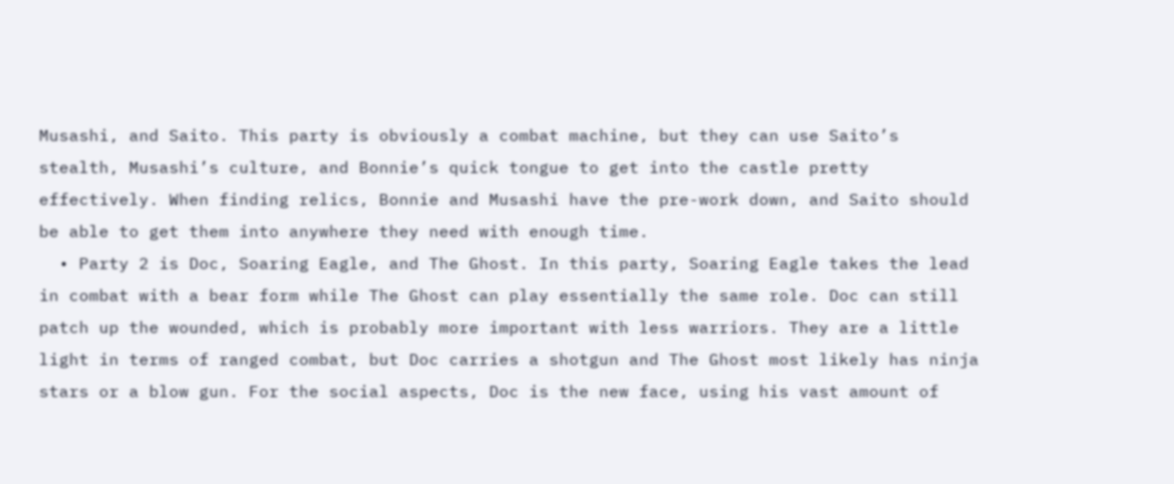Musashi, and Saito. This party is obviously a combat machine, but they can use Saito’s stealth, Musashi’s culture, and Bonnie’s quick tongue to get into the castle pretty effectively. When finding relics, Bonnie and Musashi have the pre-work down, and Saito should be able to get them into anywhere they need with enough time.
  • Party 2 is Doc, Soaring Eagle, and The Ghost. In this party, Soaring Eagle takes the lead in combat with a bear form while The Ghost can play essentially the same role. Doc can still patch up the wounded, which is probably more important with less warriors. They are a little light in terms of ranged combat, but Doc carries a shotgun and The Ghost most likely has ninja stars or a blow gun. For the social aspects, Doc is the new face, using his vast amount of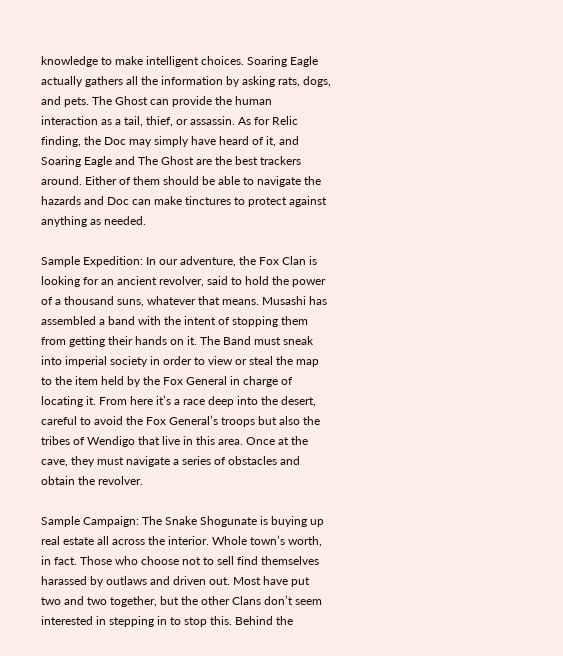knowledge to make intelligent choices. Soaring Eagle actually gathers all the information by asking rats, dogs, and pets. The Ghost can provide the human interaction as a tail, thief, or assassin. As for Relic finding, the Doc may simply have heard of it, and Soaring Eagle and The Ghost are the best trackers around. Either of them should be able to navigate the hazards and Doc can make tinctures to protect against anything as needed.

Sample Expedition: In our adventure, the Fox Clan is looking for an ancient revolver, said to hold the power of a thousand suns, whatever that means. Musashi has assembled a band with the intent of stopping them from getting their hands on it. The Band must sneak into imperial society in order to view or steal the map to the item held by the Fox General in charge of locating it. From here it’s a race deep into the desert, careful to avoid the Fox General’s troops but also the tribes of Wendigo that live in this area. Once at the cave, they must navigate a series of obstacles and obtain the revolver.

Sample Campaign: The Snake Shogunate is buying up real estate all across the interior. Whole town’s worth, in fact. Those who choose not to sell find themselves harassed by outlaws and driven out. Most have put two and two together, but the other Clans don’t seem interested in stepping in to stop this. Behind the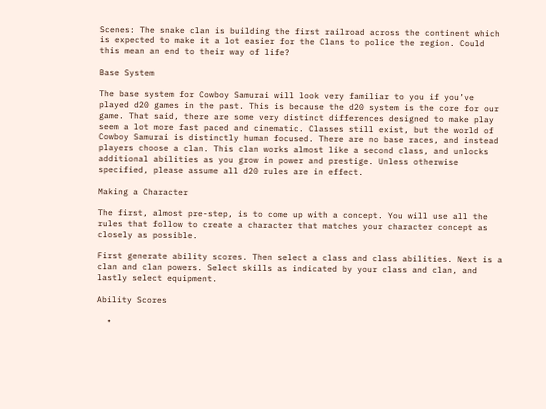Scenes: The snake clan is building the first railroad across the continent which is expected to make it a lot easier for the Clans to police the region. Could this mean an end to their way of life?

Base System

The base system for Cowboy Samurai will look very familiar to you if you’ve played d20 games in the past. This is because the d20 system is the core for our game. That said, there are some very distinct differences designed to make play seem a lot more fast paced and cinematic. Classes still exist, but the world of Cowboy Samurai is distinctly human focused. There are no base races, and instead players choose a clan. This clan works almost like a second class, and unlocks additional abilities as you grow in power and prestige. Unless otherwise specified, please assume all d20 rules are in effect.

Making a Character

The first, almost pre-step, is to come up with a concept. You will use all the rules that follow to create a character that matches your character concept as closely as possible.

First generate ability scores. Then select a class and class abilities. Next is a clan and clan powers. Select skills as indicated by your class and clan, and lastly select equipment.

Ability Scores

  •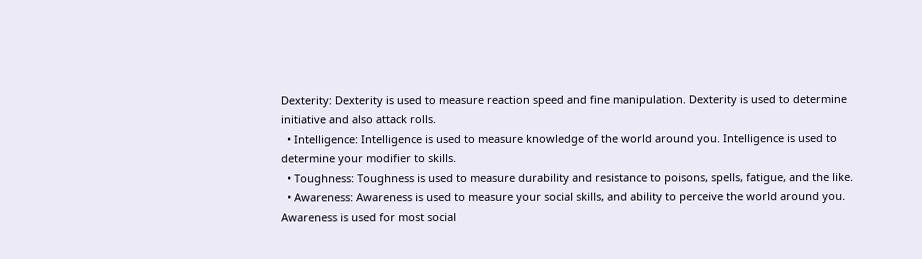Dexterity: Dexterity is used to measure reaction speed and fine manipulation. Dexterity is used to determine initiative and also attack rolls.
  • Intelligence: Intelligence is used to measure knowledge of the world around you. Intelligence is used to determine your modifier to skills.
  • Toughness: Toughness is used to measure durability and resistance to poisons, spells, fatigue, and the like.
  • Awareness: Awareness is used to measure your social skills, and ability to perceive the world around you.  Awareness is used for most social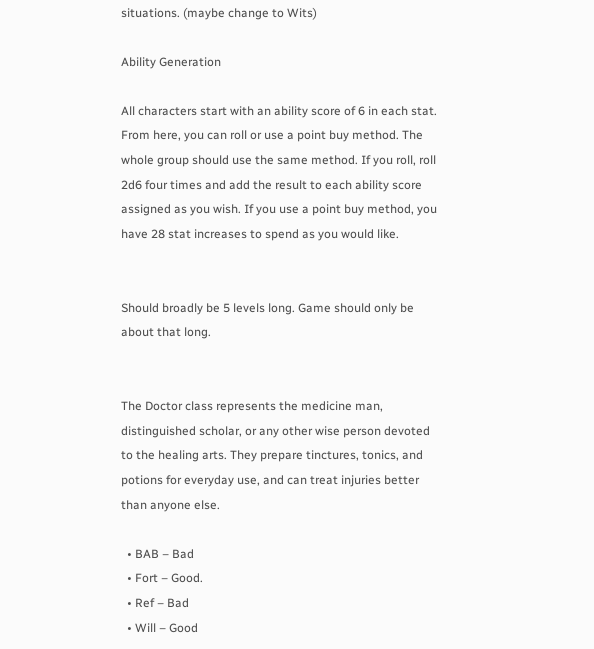situations. (maybe change to Wits)

Ability Generation

All characters start with an ability score of 6 in each stat. From here, you can roll or use a point buy method. The whole group should use the same method. If you roll, roll 2d6 four times and add the result to each ability score assigned as you wish. If you use a point buy method, you have 28 stat increases to spend as you would like.


Should broadly be 5 levels long. Game should only be about that long.


The Doctor class represents the medicine man, distinguished scholar, or any other wise person devoted to the healing arts. They prepare tinctures, tonics, and potions for everyday use, and can treat injuries better than anyone else.

  • BAB – Bad
  • Fort – Good.
  • Ref – Bad
  • Will – Good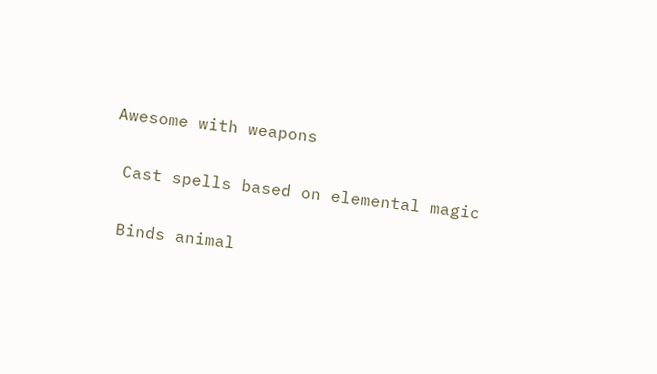Awesome with weapons


 Cast spells based on elemental magic


 Binds animal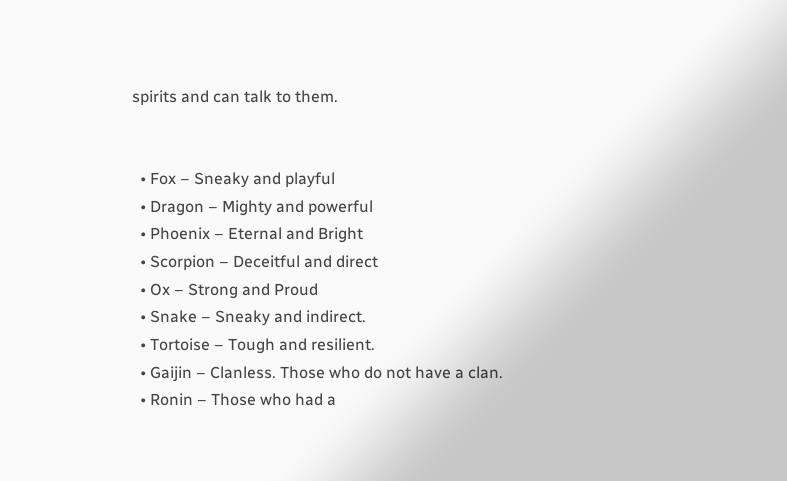spirits and can talk to them.


  • Fox – Sneaky and playful
  • Dragon – Mighty and powerful
  • Phoenix – Eternal and Bright
  • Scorpion – Deceitful and direct
  • Ox – Strong and Proud
  • Snake – Sneaky and indirect.
  • Tortoise – Tough and resilient.
  • Gaijin – Clanless. Those who do not have a clan.
  • Ronin – Those who had a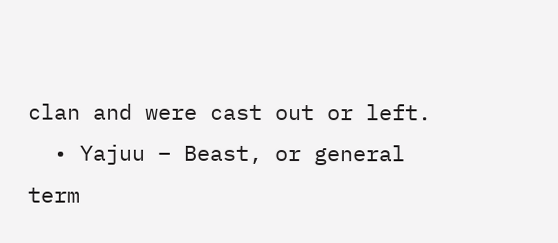clan and were cast out or left.
  • Yajuu – Beast, or general term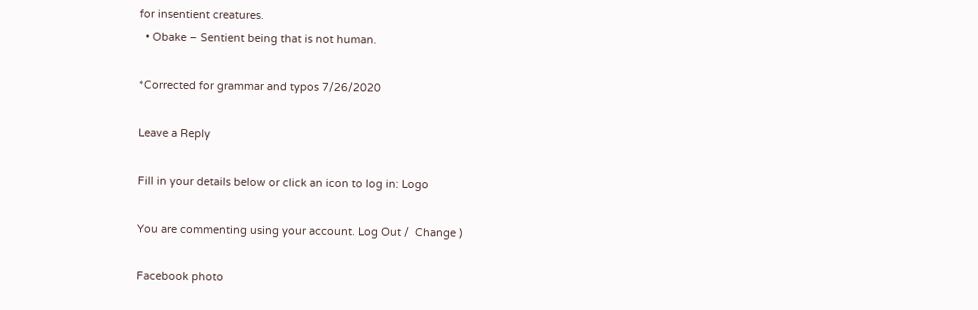for insentient creatures.
  • Obake – Sentient being that is not human.

*Corrected for grammar and typos 7/26/2020

Leave a Reply

Fill in your details below or click an icon to log in: Logo

You are commenting using your account. Log Out /  Change )

Facebook photo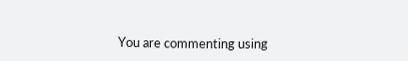You are commenting using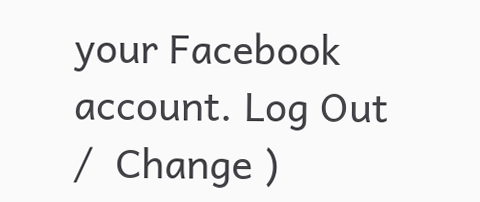your Facebook account. Log Out /  Change )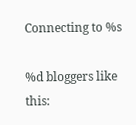Connecting to %s

%d bloggers like this: